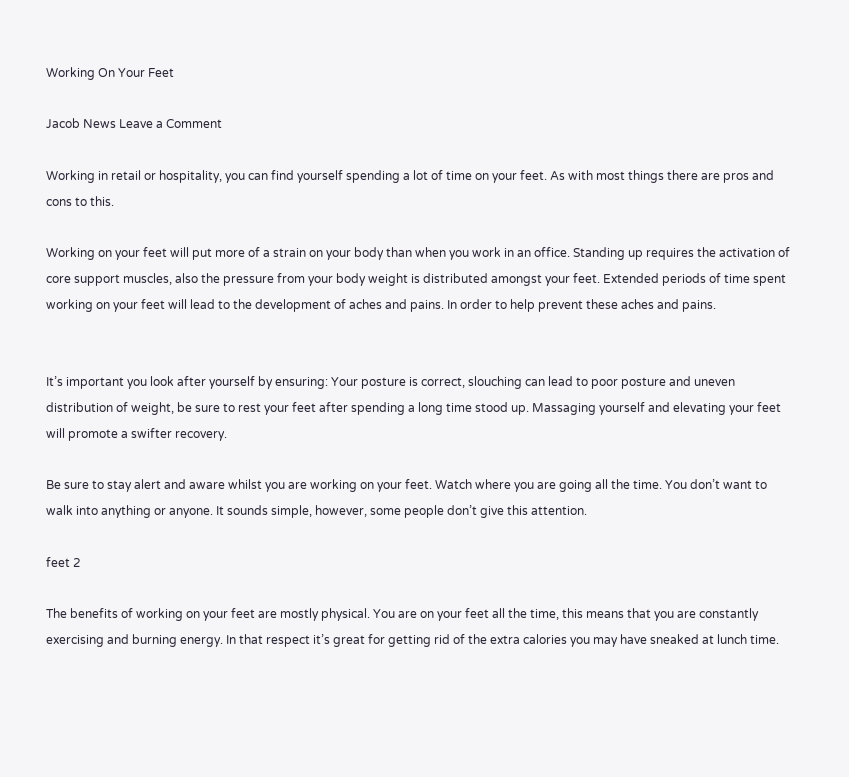Working On Your Feet

Jacob News Leave a Comment

Working in retail or hospitality, you can find yourself spending a lot of time on your feet. As with most things there are pros and cons to this.

Working on your feet will put more of a strain on your body than when you work in an office. Standing up requires the activation of core support muscles, also the pressure from your body weight is distributed amongst your feet. Extended periods of time spent working on your feet will lead to the development of aches and pains. In order to help prevent these aches and pains.


It’s important you look after yourself by ensuring: Your posture is correct, slouching can lead to poor posture and uneven distribution of weight, be sure to rest your feet after spending a long time stood up. Massaging yourself and elevating your feet will promote a swifter recovery.

Be sure to stay alert and aware whilst you are working on your feet. Watch where you are going all the time. You don’t want to walk into anything or anyone. It sounds simple, however, some people don’t give this attention.

feet 2

The benefits of working on your feet are mostly physical. You are on your feet all the time, this means that you are constantly exercising and burning energy. In that respect it’s great for getting rid of the extra calories you may have sneaked at lunch time.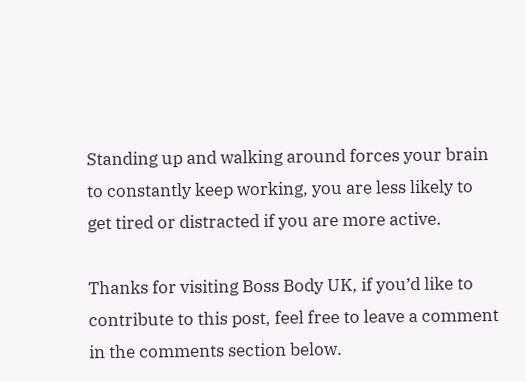Standing up and walking around forces your brain to constantly keep working, you are less likely to get tired or distracted if you are more active.

Thanks for visiting Boss Body UK, if you’d like to contribute to this post, feel free to leave a comment in the comments section below.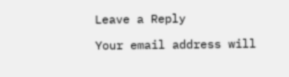Leave a Reply

Your email address will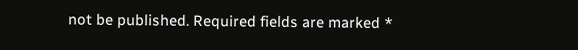not be published. Required fields are marked *